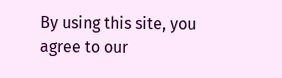By using this site, you agree to our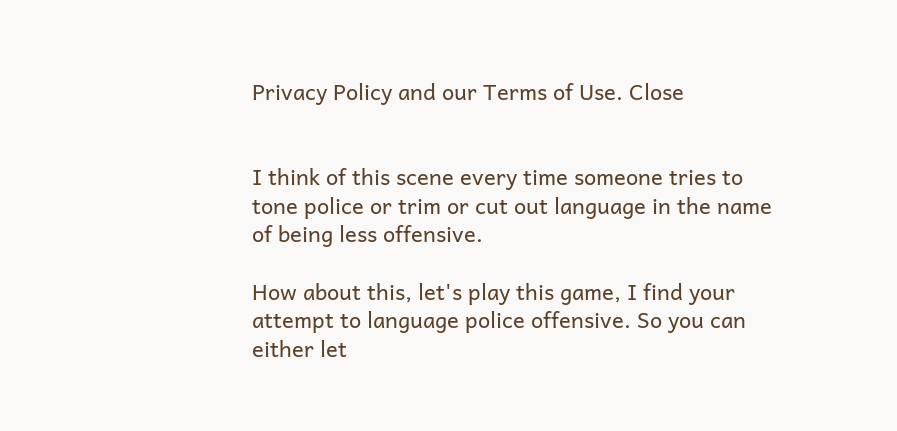Privacy Policy and our Terms of Use. Close


I think of this scene every time someone tries to tone police or trim or cut out language in the name of being less offensive.

How about this, let's play this game, I find your attempt to language police offensive. So you can either let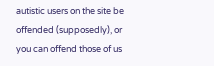autistic users on the site be offended (supposedly), or you can offend those of us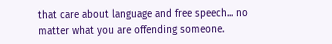that care about language and free speech... no matter what you are offending someone.